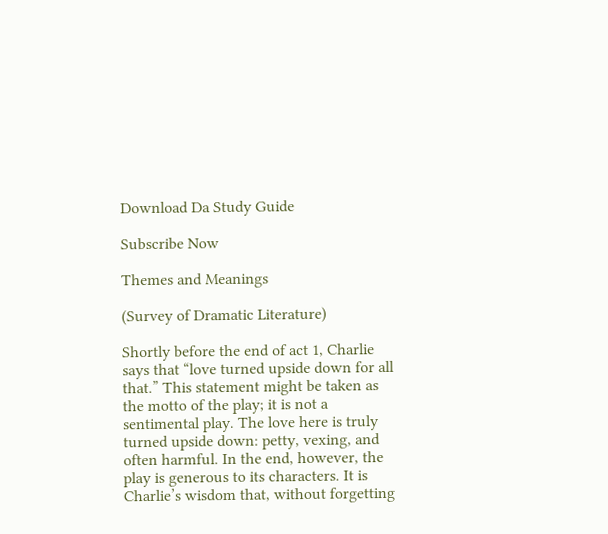Download Da Study Guide

Subscribe Now

Themes and Meanings

(Survey of Dramatic Literature)

Shortly before the end of act 1, Charlie says that “love turned upside down for all that.” This statement might be taken as the motto of the play; it is not a sentimental play. The love here is truly turned upside down: petty, vexing, and often harmful. In the end, however, the play is generous to its characters. It is Charlie’s wisdom that, without forgetting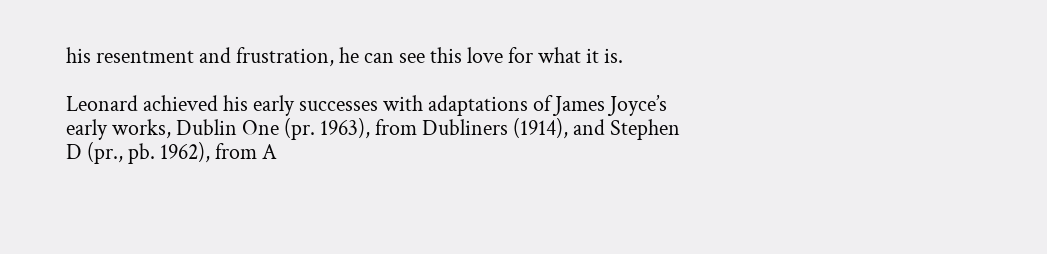his resentment and frustration, he can see this love for what it is.

Leonard achieved his early successes with adaptations of James Joyce’s early works, Dublin One (pr. 1963), from Dubliners (1914), and Stephen D (pr., pb. 1962), from A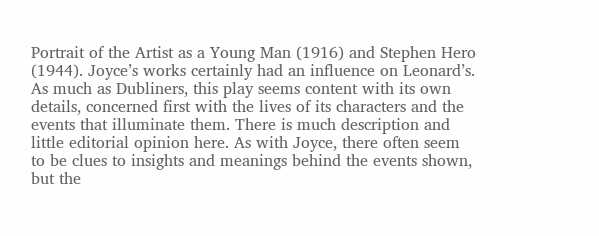Portrait of the Artist as a Young Man (1916) and Stephen Hero (1944). Joyce’s works certainly had an influence on Leonard’s. As much as Dubliners, this play seems content with its own details, concerned first with the lives of its characters and the events that illuminate them. There is much description and little editorial opinion here. As with Joyce, there often seem to be clues to insights and meanings behind the events shown, but the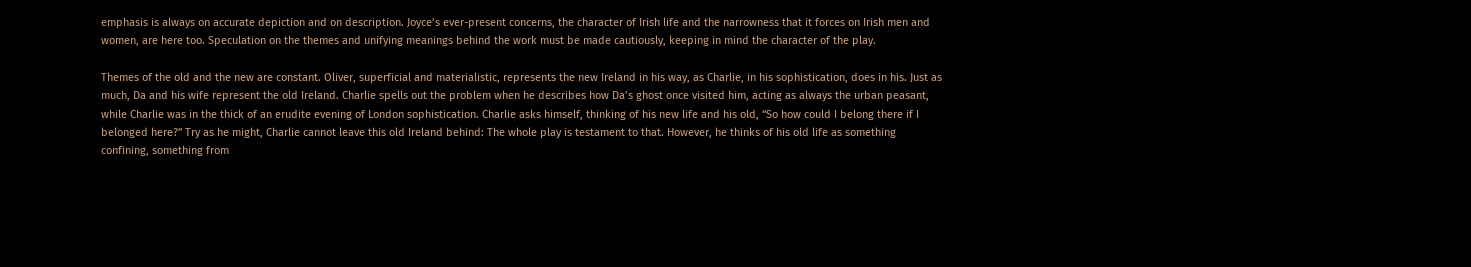emphasis is always on accurate depiction and on description. Joyce’s ever-present concerns, the character of Irish life and the narrowness that it forces on Irish men and women, are here too. Speculation on the themes and unifying meanings behind the work must be made cautiously, keeping in mind the character of the play.

Themes of the old and the new are constant. Oliver, superficial and materialistic, represents the new Ireland in his way, as Charlie, in his sophistication, does in his. Just as much, Da and his wife represent the old Ireland. Charlie spells out the problem when he describes how Da’s ghost once visited him, acting as always the urban peasant, while Charlie was in the thick of an erudite evening of London sophistication. Charlie asks himself, thinking of his new life and his old, “So how could I belong there if I belonged here?” Try as he might, Charlie cannot leave this old Ireland behind: The whole play is testament to that. However, he thinks of his old life as something confining, something from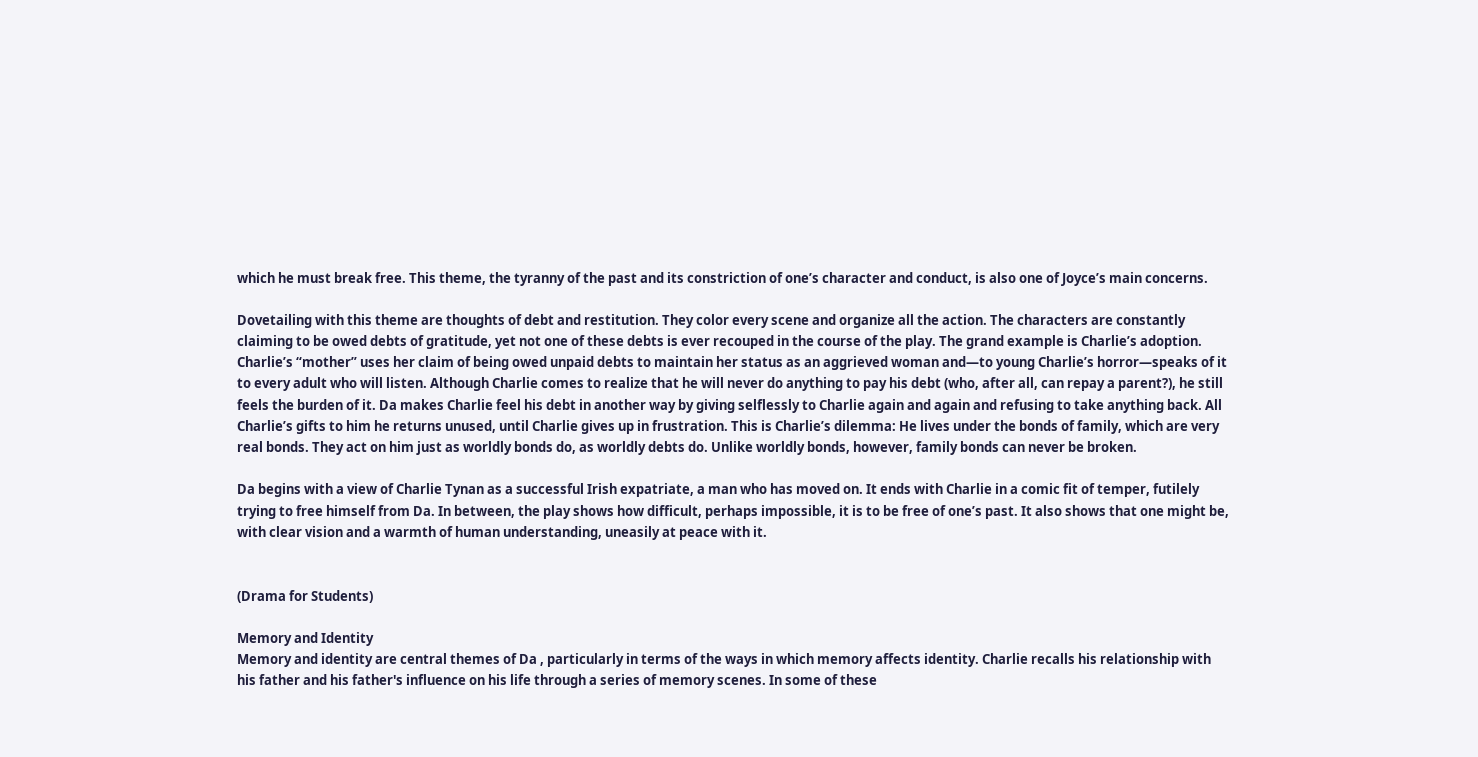which he must break free. This theme, the tyranny of the past and its constriction of one’s character and conduct, is also one of Joyce’s main concerns.

Dovetailing with this theme are thoughts of debt and restitution. They color every scene and organize all the action. The characters are constantly claiming to be owed debts of gratitude, yet not one of these debts is ever recouped in the course of the play. The grand example is Charlie’s adoption. Charlie’s “mother” uses her claim of being owed unpaid debts to maintain her status as an aggrieved woman and—to young Charlie’s horror—speaks of it to every adult who will listen. Although Charlie comes to realize that he will never do anything to pay his debt (who, after all, can repay a parent?), he still feels the burden of it. Da makes Charlie feel his debt in another way by giving selflessly to Charlie again and again and refusing to take anything back. All Charlie’s gifts to him he returns unused, until Charlie gives up in frustration. This is Charlie’s dilemma: He lives under the bonds of family, which are very real bonds. They act on him just as worldly bonds do, as worldly debts do. Unlike worldly bonds, however, family bonds can never be broken.

Da begins with a view of Charlie Tynan as a successful Irish expatriate, a man who has moved on. It ends with Charlie in a comic fit of temper, futilely trying to free himself from Da. In between, the play shows how difficult, perhaps impossible, it is to be free of one’s past. It also shows that one might be, with clear vision and a warmth of human understanding, uneasily at peace with it.


(Drama for Students)

Memory and Identity
Memory and identity are central themes of Da , particularly in terms of the ways in which memory affects identity. Charlie recalls his relationship with his father and his father's influence on his life through a series of memory scenes. In some of these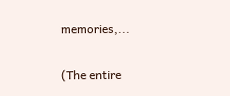memories,...

(The entire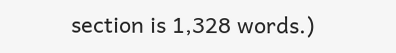section is 1,328 words.)